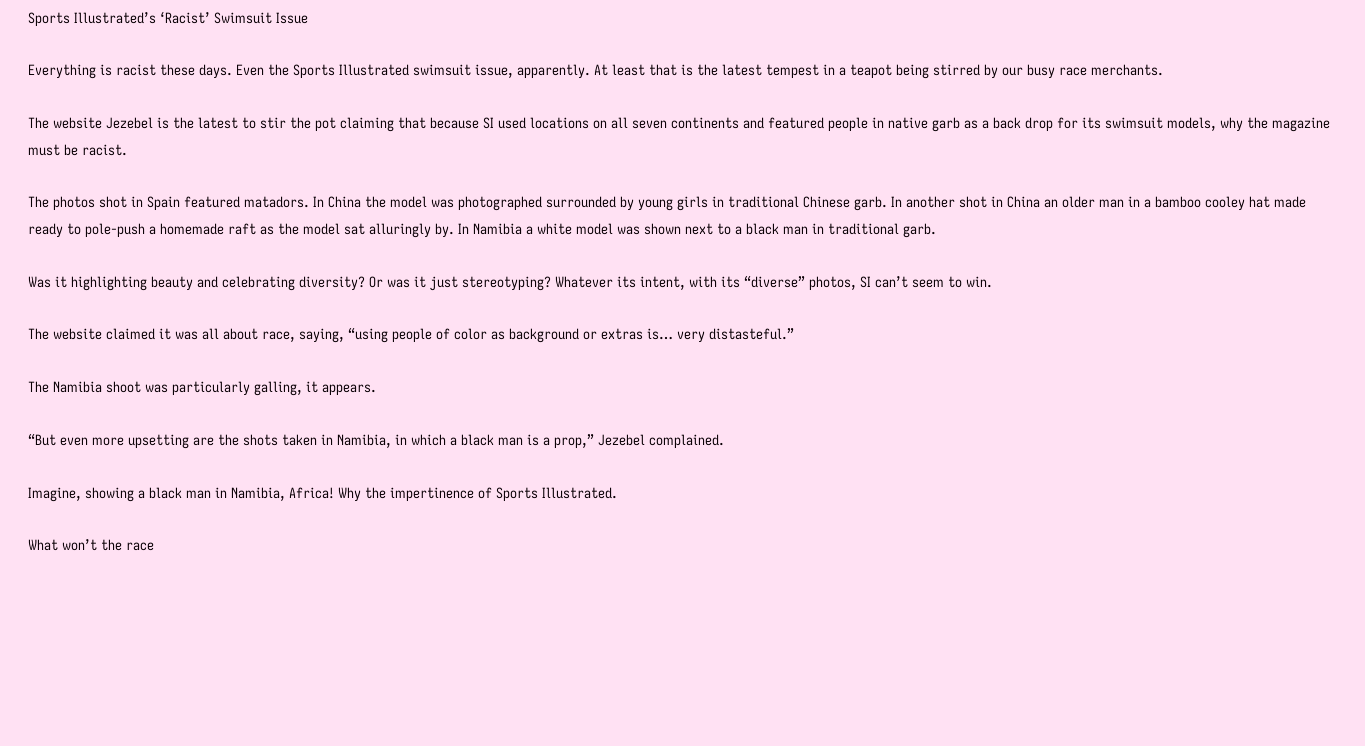Sports Illustrated’s ‘Racist’ Swimsuit Issue

Everything is racist these days. Even the Sports Illustrated swimsuit issue, apparently. At least that is the latest tempest in a teapot being stirred by our busy race merchants.

The website Jezebel is the latest to stir the pot claiming that because SI used locations on all seven continents and featured people in native garb as a back drop for its swimsuit models, why the magazine must be racist.

The photos shot in Spain featured matadors. In China the model was photographed surrounded by young girls in traditional Chinese garb. In another shot in China an older man in a bamboo cooley hat made ready to pole-push a homemade raft as the model sat alluringly by. In Namibia a white model was shown next to a black man in traditional garb.

Was it highlighting beauty and celebrating diversity? Or was it just stereotyping? Whatever its intent, with its “diverse” photos, SI can’t seem to win.

The website claimed it was all about race, saying, “using people of color as background or extras is… very distasteful.”

The Namibia shoot was particularly galling, it appears.

“But even more upsetting are the shots taken in Namibia, in which a black man is a prop,” Jezebel complained.

Imagine, showing a black man in Namibia, Africa! Why the impertinence of Sports Illustrated.

What won’t the race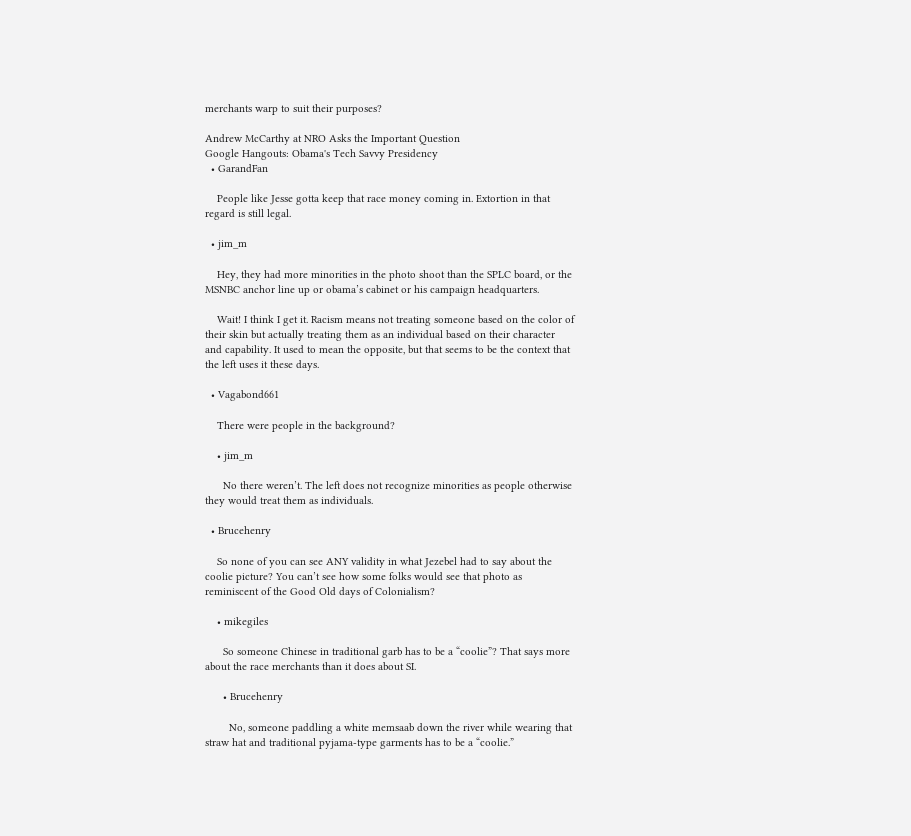merchants warp to suit their purposes?

Andrew McCarthy at NRO Asks the Important Question
Google Hangouts: Obama's Tech Savvy Presidency
  • GarandFan

    People like Jesse gotta keep that race money coming in. Extortion in that regard is still legal.

  • jim_m

    Hey, they had more minorities in the photo shoot than the SPLC board, or the MSNBC anchor line up or obama’s cabinet or his campaign headquarters.

    Wait! I think I get it. Racism means not treating someone based on the color of their skin but actually treating them as an individual based on their character and capability. It used to mean the opposite, but that seems to be the context that the left uses it these days.

  • Vagabond661

    There were people in the background?

    • jim_m

      No there weren’t. The left does not recognize minorities as people otherwise they would treat them as individuals.

  • Brucehenry

    So none of you can see ANY validity in what Jezebel had to say about the coolie picture? You can’t see how some folks would see that photo as reminiscent of the Good Old days of Colonialism?

    • mikegiles

      So someone Chinese in traditional garb has to be a “coolie”? That says more about the race merchants than it does about SI.

      • Brucehenry

        No, someone paddling a white memsaab down the river while wearing that straw hat and traditional pyjama-type garments has to be a “coolie.”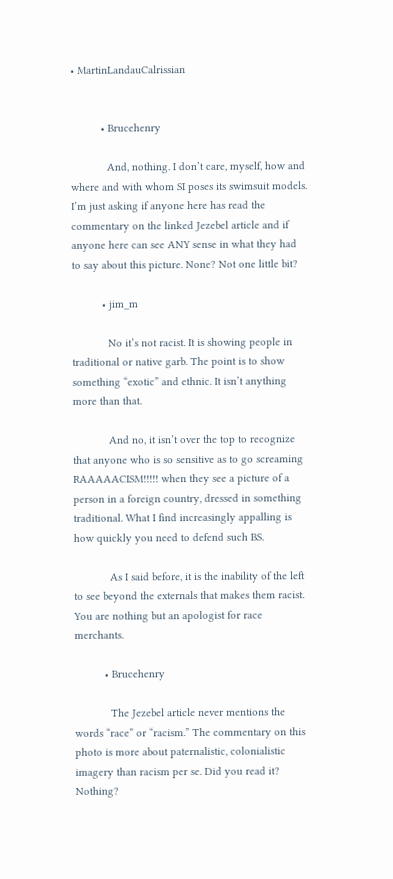• MartinLandauCalrissian


          • Brucehenry

            And, nothing. I don’t care, myself, how and where and with whom SI poses its swimsuit models. I’m just asking if anyone here has read the commentary on the linked Jezebel article and if anyone here can see ANY sense in what they had to say about this picture. None? Not one little bit?

          • jim_m

            No it’s not racist. It is showing people in traditional or native garb. The point is to show something “exotic” and ethnic. It isn’t anything more than that.

            And no, it isn’t over the top to recognize that anyone who is so sensitive as to go screaming RAAAAACISM!!!!! when they see a picture of a person in a foreign country, dressed in something traditional. What I find increasingly appalling is how quickly you need to defend such BS.

            As I said before, it is the inability of the left to see beyond the externals that makes them racist. You are nothing but an apologist for race merchants.

          • Brucehenry

            The Jezebel article never mentions the words “race” or “racism.” The commentary on this photo is more about paternalistic, colonialistic imagery than racism per se. Did you read it? Nothing?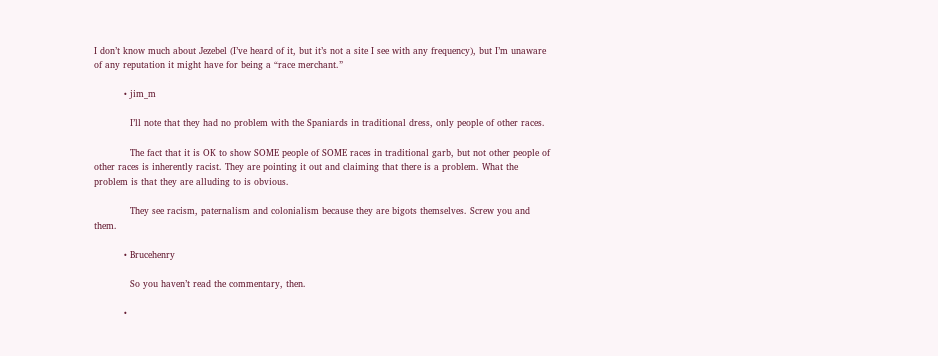I don’t know much about Jezebel (I’ve heard of it, but it’s not a site I see with any frequency), but I’m unaware of any reputation it might have for being a “race merchant.”

          • jim_m

            I’ll note that they had no problem with the Spaniards in traditional dress, only people of other races.

            The fact that it is OK to show SOME people of SOME races in traditional garb, but not other people of other races is inherently racist. They are pointing it out and claiming that there is a problem. What the problem is that they are alluding to is obvious.

            They see racism, paternalism and colonialism because they are bigots themselves. Screw you and them.

          • Brucehenry

            So you haven’t read the commentary, then.

          •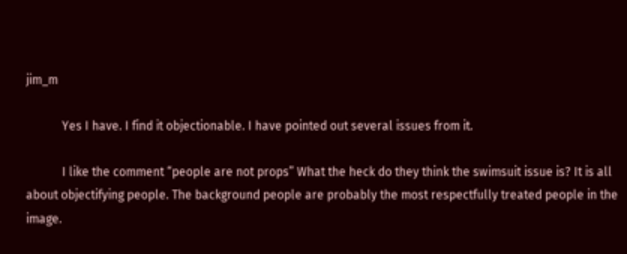jim_m

            Yes I have. I find it objectionable. I have pointed out several issues from it.

            I like the comment “people are not props” What the heck do they think the swimsuit issue is? It is all about objectifying people. The background people are probably the most respectfully treated people in the image.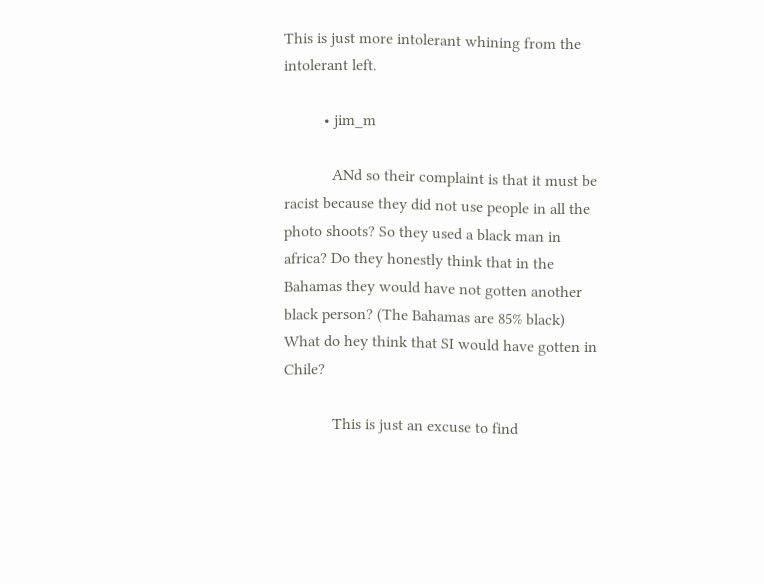This is just more intolerant whining from the intolerant left.

          • jim_m

            ANd so their complaint is that it must be racist because they did not use people in all the photo shoots? So they used a black man in africa? Do they honestly think that in the Bahamas they would have not gotten another black person? (The Bahamas are 85% black) What do hey think that SI would have gotten in Chile?

            This is just an excuse to find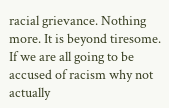racial grievance. Nothing more. It is beyond tiresome. If we are all going to be accused of racism why not actually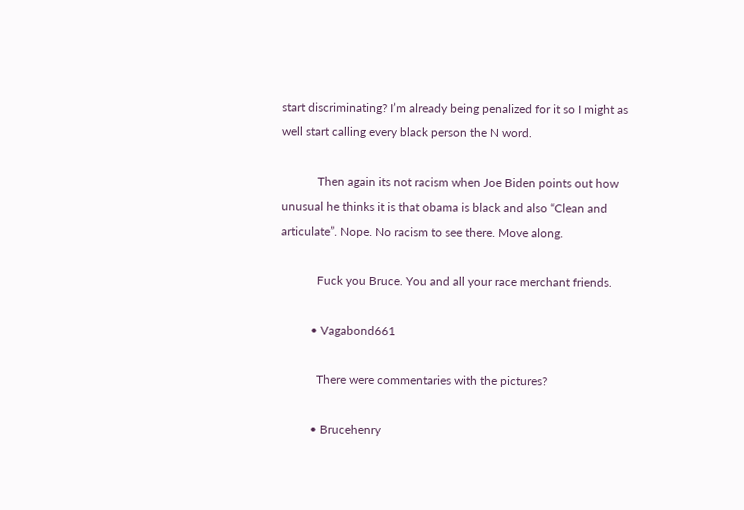start discriminating? I’m already being penalized for it so I might as well start calling every black person the N word.

            Then again its not racism when Joe Biden points out how unusual he thinks it is that obama is black and also “Clean and articulate”. Nope. No racism to see there. Move along.

            Fuck you Bruce. You and all your race merchant friends.

          • Vagabond661

            There were commentaries with the pictures?

          • Brucehenry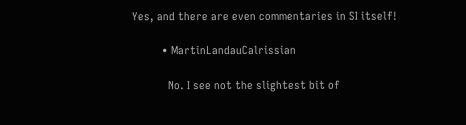Yes, and there are even commentaries in SI itself!

          • MartinLandauCalrissian

            No. I see not the slightest bit of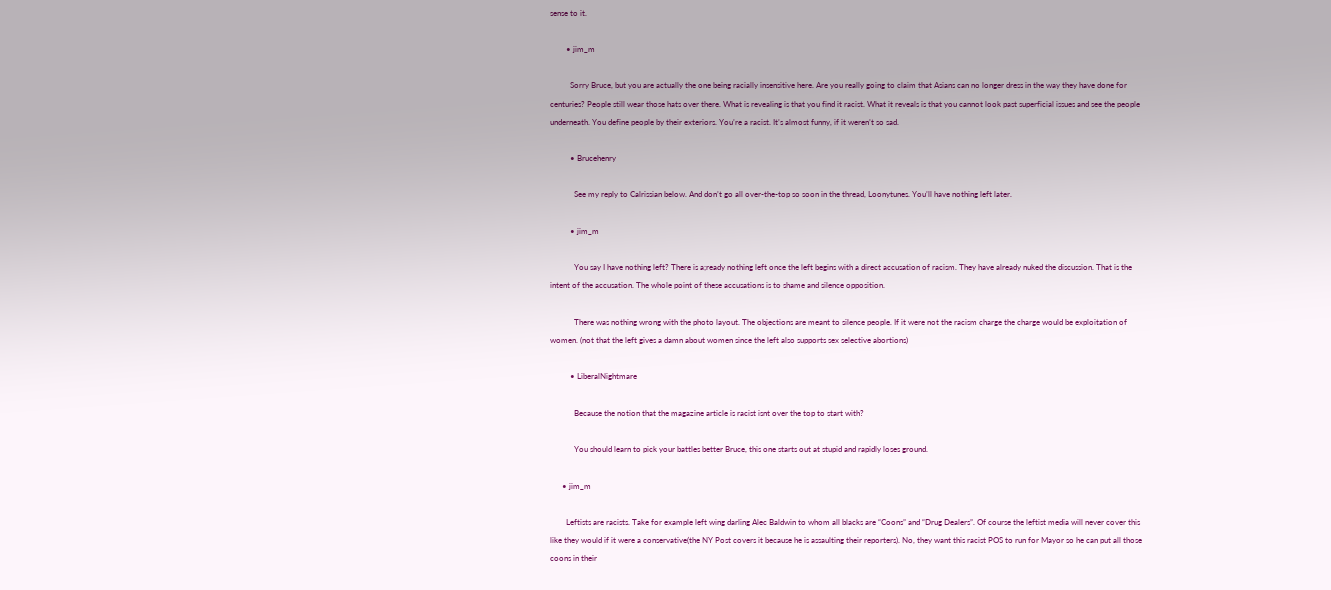sense to it.

        • jim_m

          Sorry Bruce, but you are actually the one being racially insensitive here. Are you really going to claim that Asians can no longer dress in the way they have done for centuries? People still wear those hats over there. What is revealing is that you find it racist. What it reveals is that you cannot look past superficial issues and see the people underneath. You define people by their exteriors. You’re a racist. It’s almost funny, if it weren’t so sad.

          • Brucehenry

            See my reply to Calrissian below. And don’t go all over-the-top so soon in the thread, Loonytunes. You’ll have nothing left later.

          • jim_m

            You say I have nothing left? There is a;ready nothing left once the left begins with a direct accusation of racism. They have already nuked the discussion. That is the intent of the accusation. The whole point of these accusations is to shame and silence opposition.

            There was nothing wrong with the photo layout. The objections are meant to silence people. If it were not the racism charge the charge would be exploitation of women. (not that the left gives a damn about women since the left also supports sex selective abortions)

          • LiberalNightmare

            Because the notion that the magazine article is racist isnt over the top to start with?

            You should learn to pick your battles better Bruce, this one starts out at stupid and rapidly loses ground.

      • jim_m

        Leftists are racists. Take for example left wing darling Alec Baldwin to whom all blacks are “Coons” and “Drug Dealers”. Of course the leftist media will never cover this like they would if it were a conservative(the NY Post covers it because he is assaulting their reporters). No, they want this racist POS to run for Mayor so he can put all those coons in their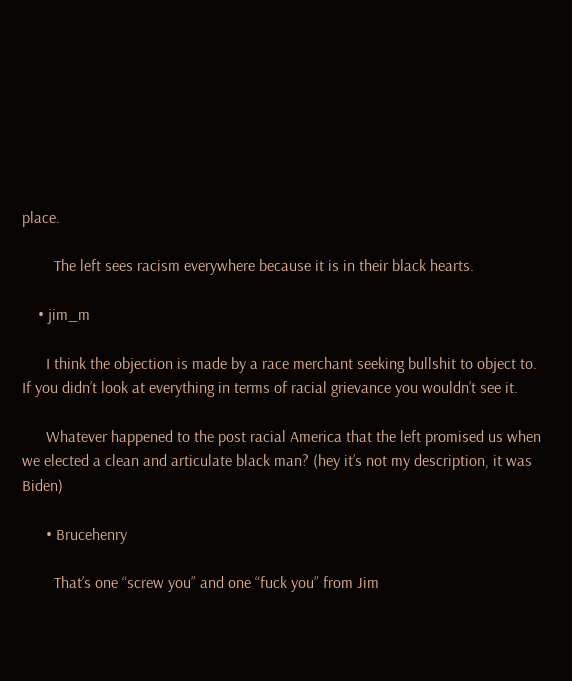place.

        The left sees racism everywhere because it is in their black hearts.

    • jim_m

      I think the objection is made by a race merchant seeking bullshit to object to. If you didn’t look at everything in terms of racial grievance you wouldn’t see it.

      Whatever happened to the post racial America that the left promised us when we elected a clean and articulate black man? (hey it’s not my description, it was Biden)

      • Brucehenry

        That’s one “screw you” and one “fuck you” from Jim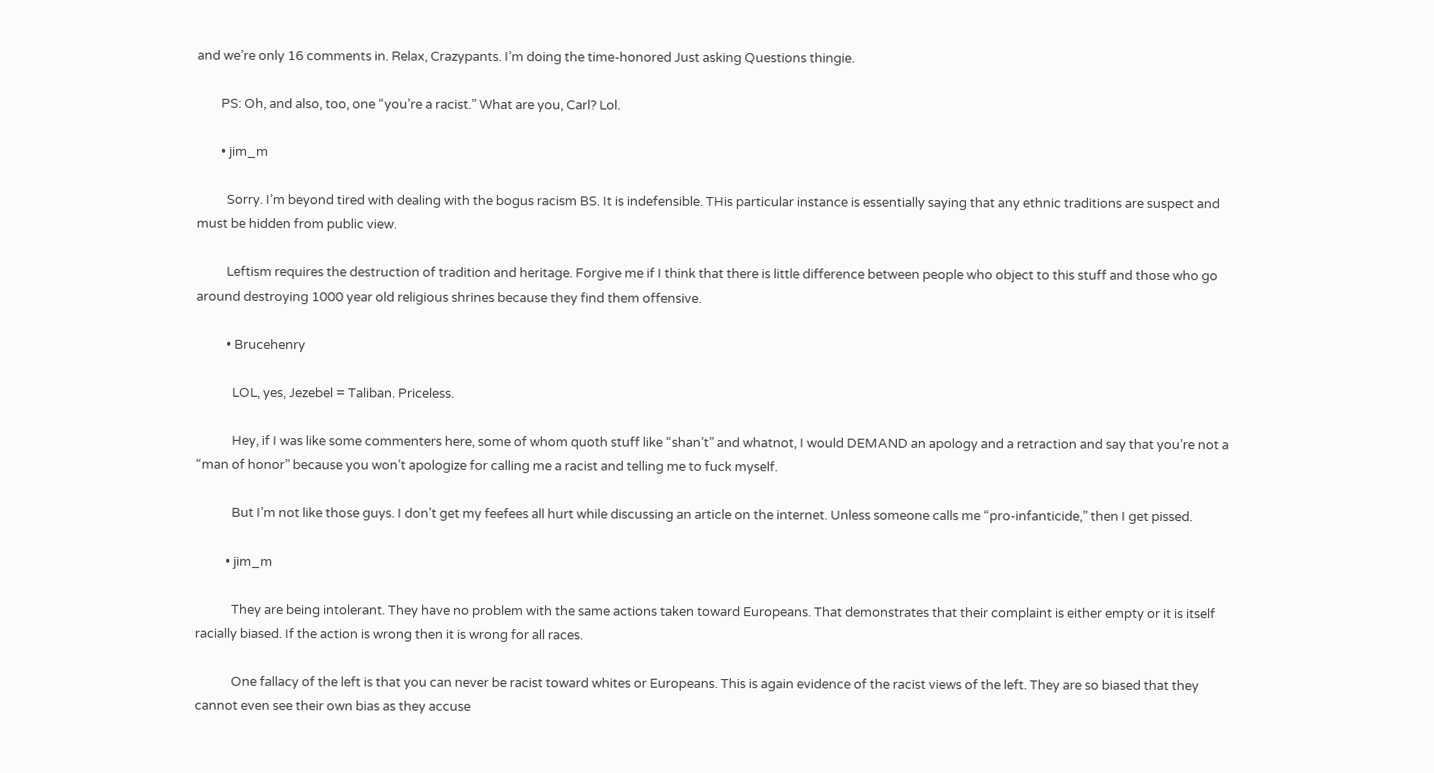and we’re only 16 comments in. Relax, Crazypants. I’m doing the time-honored Just asking Questions thingie.

        PS: Oh, and also, too, one “you’re a racist.” What are you, Carl? Lol.

        • jim_m

          Sorry. I’m beyond tired with dealing with the bogus racism BS. It is indefensible. THis particular instance is essentially saying that any ethnic traditions are suspect and must be hidden from public view.

          Leftism requires the destruction of tradition and heritage. Forgive me if I think that there is little difference between people who object to this stuff and those who go around destroying 1000 year old religious shrines because they find them offensive.

          • Brucehenry

            LOL, yes, Jezebel = Taliban. Priceless.

            Hey, if I was like some commenters here, some of whom quoth stuff like “shan’t” and whatnot, I would DEMAND an apology and a retraction and say that you’re not a “man of honor” because you won’t apologize for calling me a racist and telling me to fuck myself.

            But I’m not like those guys. I don’t get my feefees all hurt while discussing an article on the internet. Unless someone calls me “pro-infanticide,” then I get pissed.

          • jim_m

            They are being intolerant. They have no problem with the same actions taken toward Europeans. That demonstrates that their complaint is either empty or it is itself racially biased. If the action is wrong then it is wrong for all races.

            One fallacy of the left is that you can never be racist toward whites or Europeans. This is again evidence of the racist views of the left. They are so biased that they cannot even see their own bias as they accuse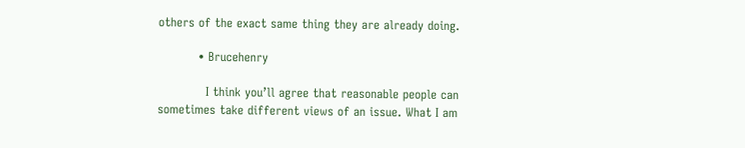others of the exact same thing they are already doing.

          • Brucehenry

            I think you’ll agree that reasonable people can sometimes take different views of an issue. What I am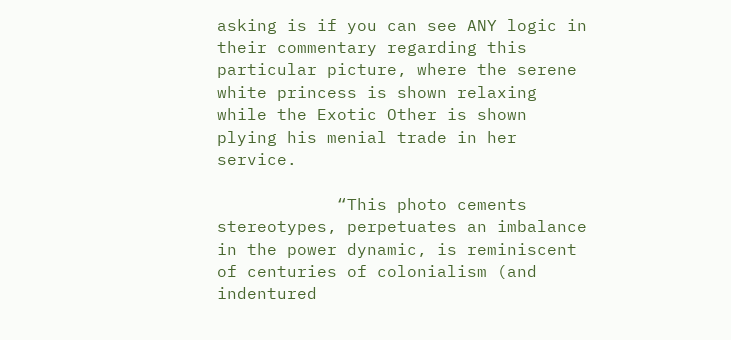asking is if you can see ANY logic in their commentary regarding this particular picture, where the serene white princess is shown relaxing while the Exotic Other is shown plying his menial trade in her service.

            “This photo cements stereotypes, perpetuates an imbalance in the power dynamic, is reminiscent of centuries of colonialism (and indentured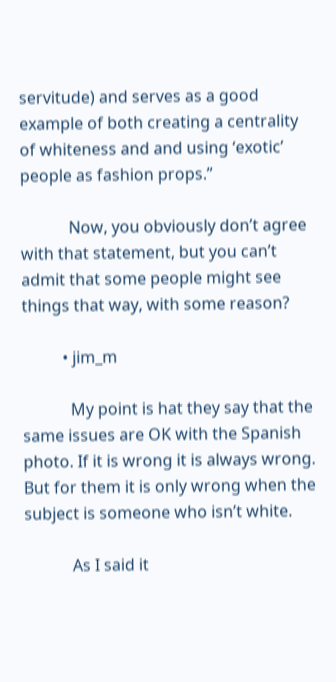servitude) and serves as a good example of both creating a centrality of whiteness and and using ‘exotic’ people as fashion props.”

            Now, you obviously don’t agree with that statement, but you can’t admit that some people might see things that way, with some reason?

          • jim_m

            My point is hat they say that the same issues are OK with the Spanish photo. If it is wrong it is always wrong. But for them it is only wrong when the subject is someone who isn’t white.

            As I said it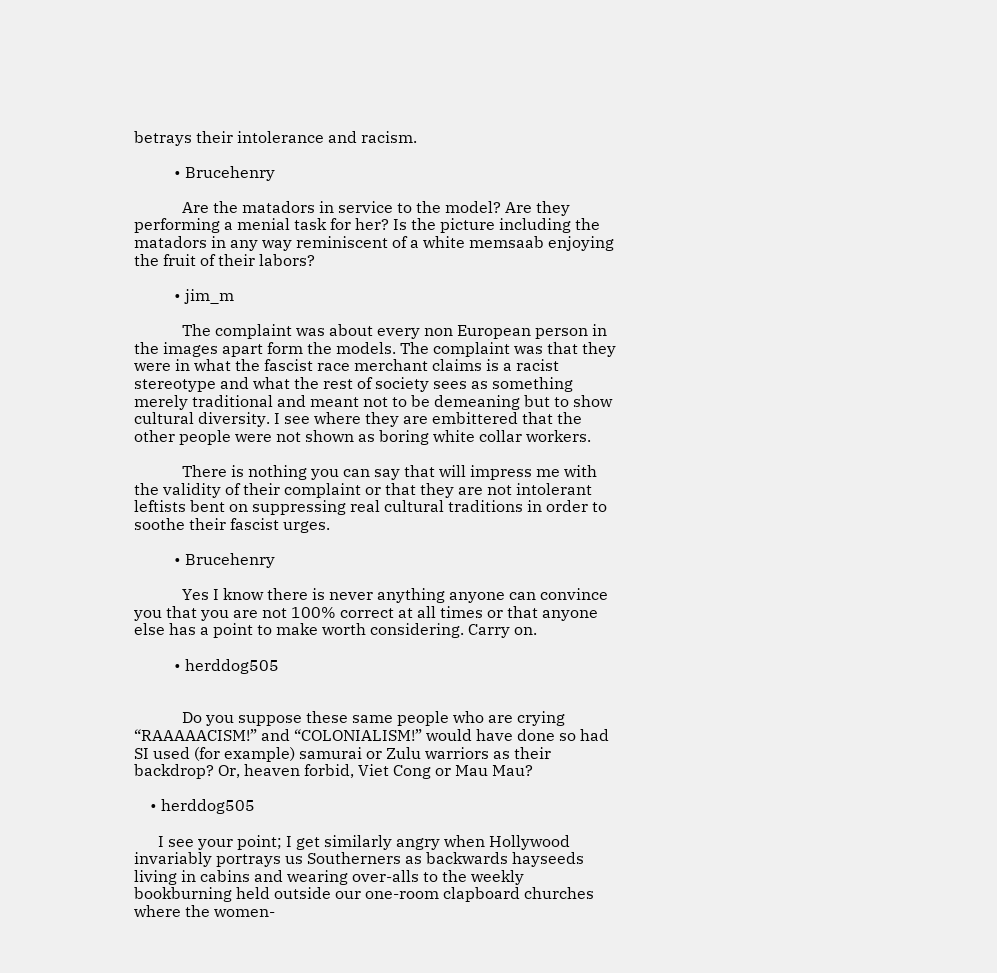betrays their intolerance and racism.

          • Brucehenry

            Are the matadors in service to the model? Are they performing a menial task for her? Is the picture including the matadors in any way reminiscent of a white memsaab enjoying the fruit of their labors?

          • jim_m

            The complaint was about every non European person in the images apart form the models. The complaint was that they were in what the fascist race merchant claims is a racist stereotype and what the rest of society sees as something merely traditional and meant not to be demeaning but to show cultural diversity. I see where they are embittered that the other people were not shown as boring white collar workers.

            There is nothing you can say that will impress me with the validity of their complaint or that they are not intolerant leftists bent on suppressing real cultural traditions in order to soothe their fascist urges.

          • Brucehenry

            Yes I know there is never anything anyone can convince you that you are not 100% correct at all times or that anyone else has a point to make worth considering. Carry on.

          • herddog505


            Do you suppose these same people who are crying “RAAAAACISM!” and “COLONIALISM!” would have done so had SI used (for example) samurai or Zulu warriors as their backdrop? Or, heaven forbid, Viet Cong or Mau Mau?

    • herddog505

      I see your point; I get similarly angry when Hollywood invariably portrays us Southerners as backwards hayseeds living in cabins and wearing over-alls to the weekly bookburning held outside our one-room clapboard churches where the women-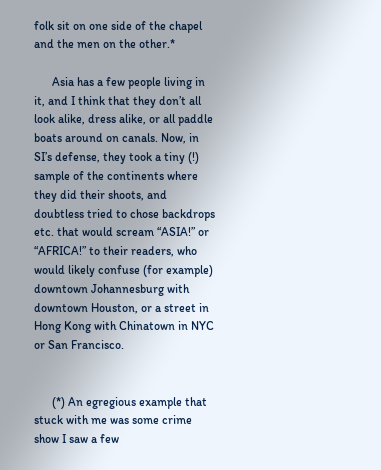folk sit on one side of the chapel and the men on the other.*

      Asia has a few people living in it, and I think that they don’t all look alike, dress alike, or all paddle boats around on canals. Now, in SI’s defense, they took a tiny (!) sample of the continents where they did their shoots, and doubtless tried to chose backdrops etc. that would scream “ASIA!” or “AFRICA!” to their readers, who would likely confuse (for example) downtown Johannesburg with downtown Houston, or a street in Hong Kong with Chinatown in NYC or San Francisco.


      (*) An egregious example that stuck with me was some crime show I saw a few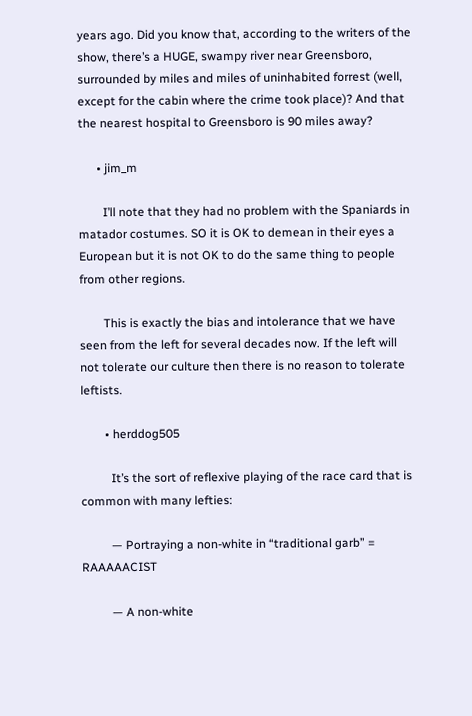years ago. Did you know that, according to the writers of the show, there’s a HUGE, swampy river near Greensboro, surrounded by miles and miles of uninhabited forrest (well, except for the cabin where the crime took place)? And that the nearest hospital to Greensboro is 90 miles away?

      • jim_m

        I’ll note that they had no problem with the Spaniards in matador costumes. SO it is OK to demean in their eyes a European but it is not OK to do the same thing to people from other regions.

        This is exactly the bias and intolerance that we have seen from the left for several decades now. If the left will not tolerate our culture then there is no reason to tolerate leftists.

        • herddog505

          It’s the sort of reflexive playing of the race card that is common with many lefties:

          — Portraying a non-white in “traditional garb” = RAAAAACIST

          — A non-white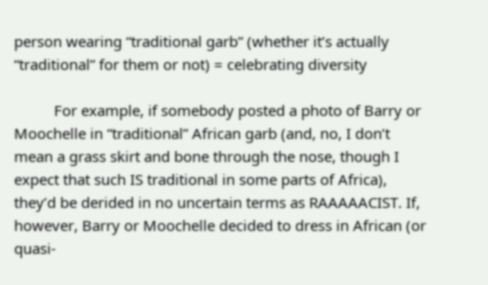person wearing “traditional garb” (whether it’s actually “traditional” for them or not) = celebrating diversity

          For example, if somebody posted a photo of Barry or Moochelle in “traditional” African garb (and, no, I don’t mean a grass skirt and bone through the nose, though I expect that such IS traditional in some parts of Africa), they’d be derided in no uncertain terms as RAAAAACIST. If, however, Barry or Moochelle decided to dress in African (or quasi-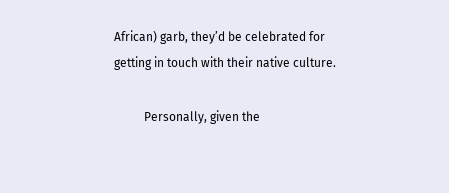African) garb, they’d be celebrated for getting in touch with their native culture.

          Personally, given the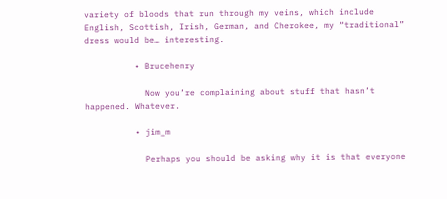variety of bloods that run through my veins, which include English, Scottish, Irish, German, and Cherokee, my “traditional” dress would be… interesting.

          • Brucehenry

            Now you’re complaining about stuff that hasn’t happened. Whatever.

          • jim_m

            Perhaps you should be asking why it is that everyone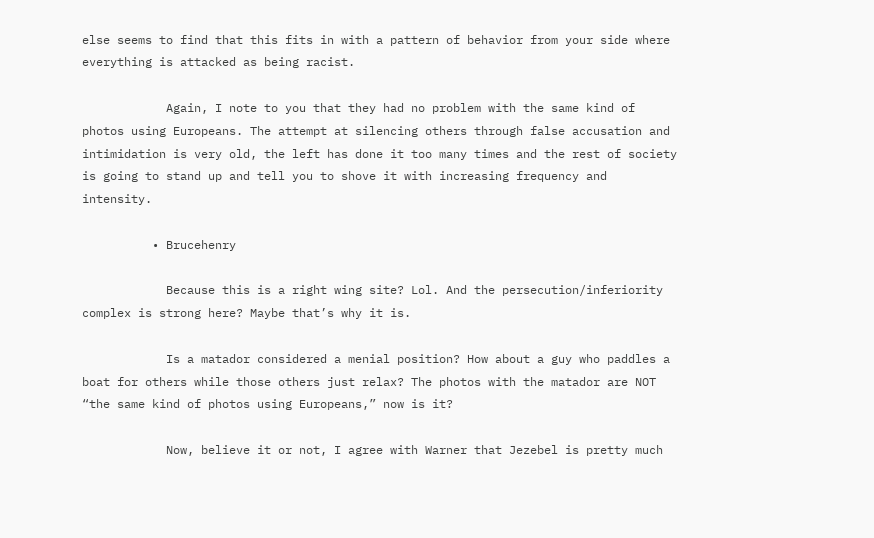else seems to find that this fits in with a pattern of behavior from your side where everything is attacked as being racist.

            Again, I note to you that they had no problem with the same kind of photos using Europeans. The attempt at silencing others through false accusation and intimidation is very old, the left has done it too many times and the rest of society is going to stand up and tell you to shove it with increasing frequency and intensity.

          • Brucehenry

            Because this is a right wing site? Lol. And the persecution/inferiority complex is strong here? Maybe that’s why it is.

            Is a matador considered a menial position? How about a guy who paddles a boat for others while those others just relax? The photos with the matador are NOT “the same kind of photos using Europeans,” now is it?

            Now, believe it or not, I agree with Warner that Jezebel is pretty much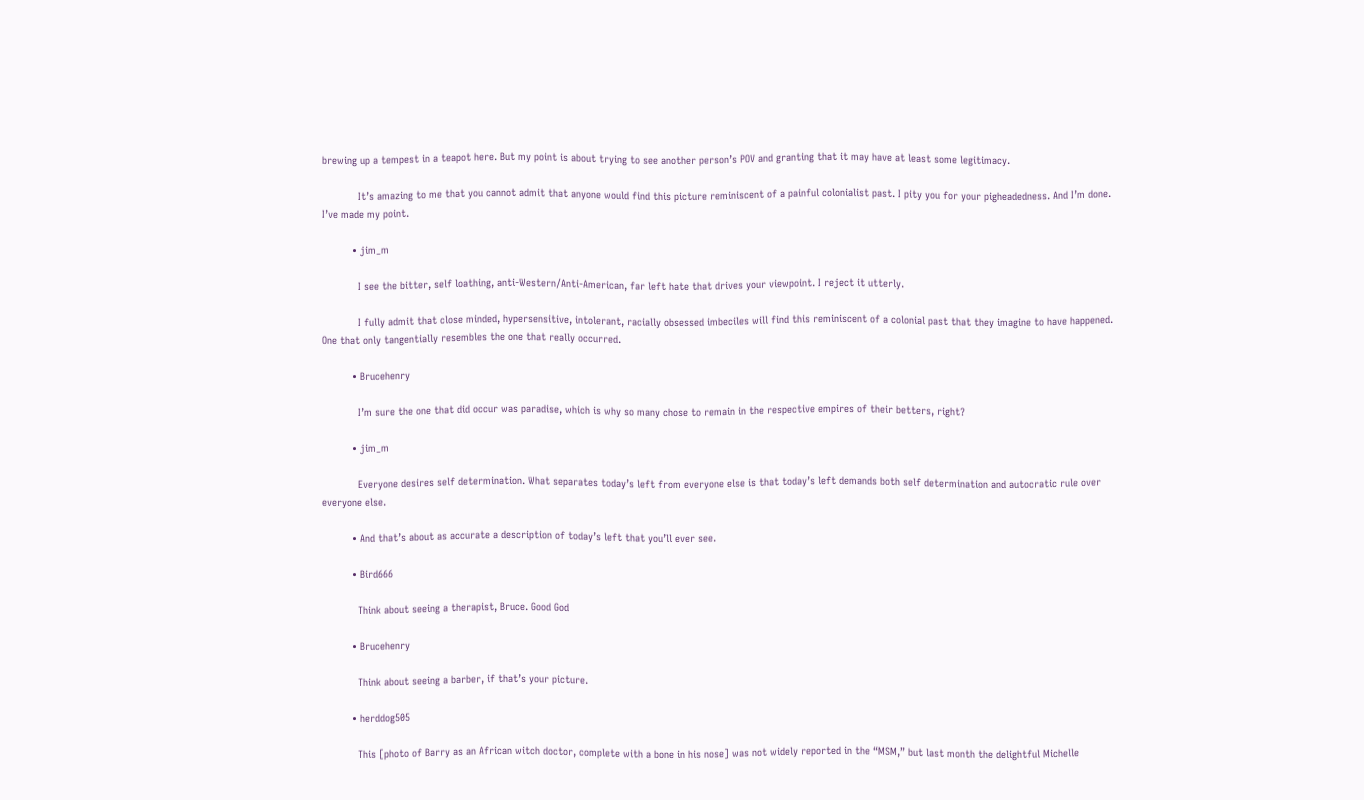brewing up a tempest in a teapot here. But my point is about trying to see another person’s POV and granting that it may have at least some legitimacy.

            It’s amazing to me that you cannot admit that anyone would find this picture reminiscent of a painful colonialist past. I pity you for your pigheadedness. And I’m done. I’ve made my point.

          • jim_m

            I see the bitter, self loathing, anti-Western/Anti-American, far left hate that drives your viewpoint. I reject it utterly.

            I fully admit that close minded, hypersensitive, intolerant, racially obsessed imbeciles will find this reminiscent of a colonial past that they imagine to have happened. One that only tangentially resembles the one that really occurred.

          • Brucehenry

            I’m sure the one that did occur was paradise, which is why so many chose to remain in the respective empires of their betters, right?

          • jim_m

            Everyone desires self determination. What separates today’s left from everyone else is that today’s left demands both self determination and autocratic rule over everyone else.

          • And that’s about as accurate a description of today’s left that you’ll ever see.

          • Bird666

            Think about seeing a therapist, Bruce. Good God

          • Brucehenry

            Think about seeing a barber, if that’s your picture.

          • herddog505

            This [photo of Barry as an African witch doctor, complete with a bone in his nose] was not widely reported in the “MSM,” but last month the delightful Michelle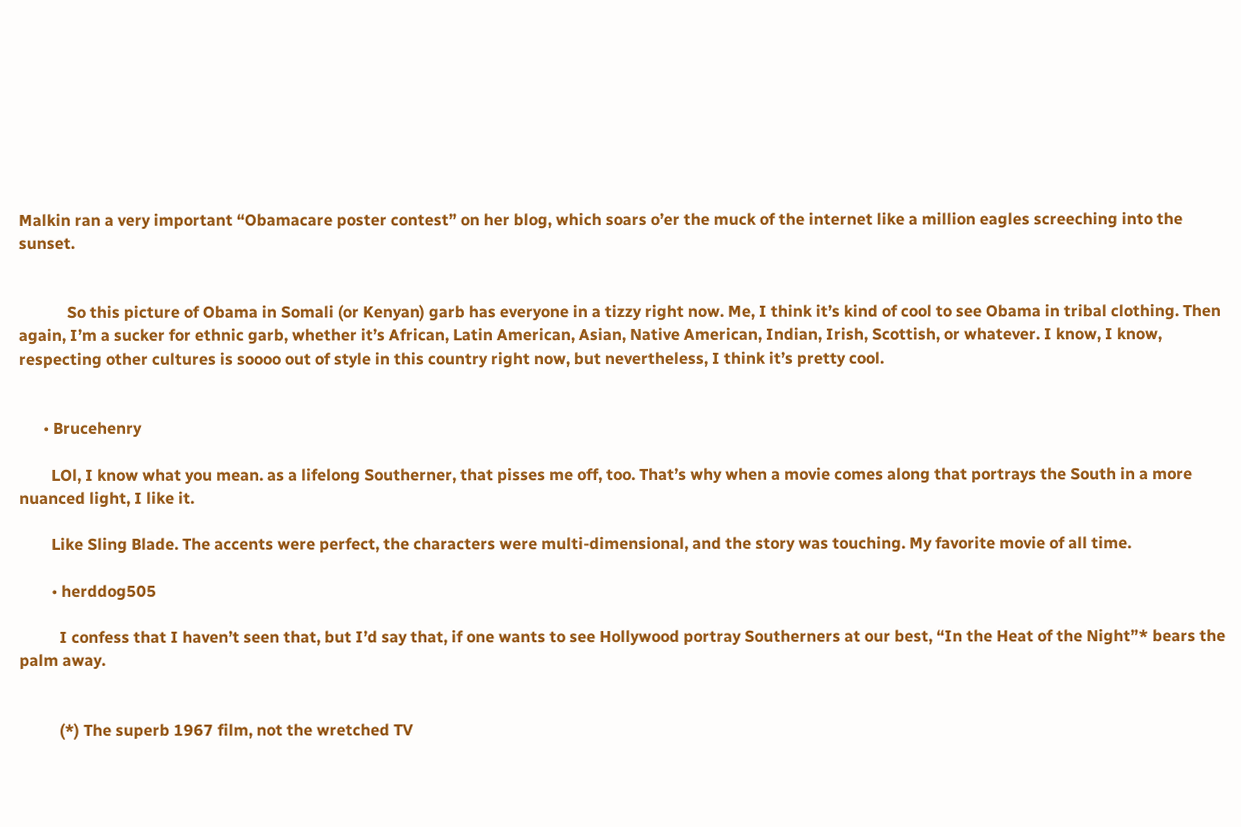Malkin ran a very important “Obamacare poster contest” on her blog, which soars o’er the muck of the internet like a million eagles screeching into the sunset.


            So this picture of Obama in Somali (or Kenyan) garb has everyone in a tizzy right now. Me, I think it’s kind of cool to see Obama in tribal clothing. Then again, I’m a sucker for ethnic garb, whether it’s African, Latin American, Asian, Native American, Indian, Irish, Scottish, or whatever. I know, I know, respecting other cultures is soooo out of style in this country right now, but nevertheless, I think it’s pretty cool.


      • Brucehenry

        LOl, I know what you mean. as a lifelong Southerner, that pisses me off, too. That’s why when a movie comes along that portrays the South in a more nuanced light, I like it.

        Like Sling Blade. The accents were perfect, the characters were multi-dimensional, and the story was touching. My favorite movie of all time.

        • herddog505

          I confess that I haven’t seen that, but I’d say that, if one wants to see Hollywood portray Southerners at our best, “In the Heat of the Night”* bears the palm away.


          (*) The superb 1967 film, not the wretched TV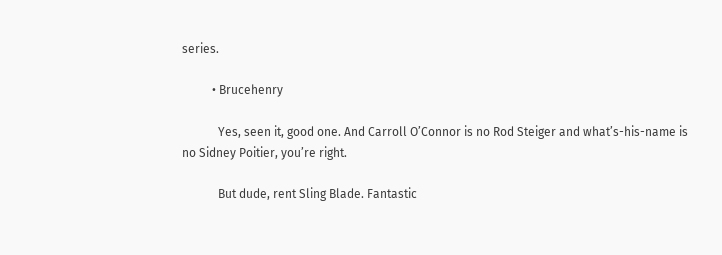series.

          • Brucehenry

            Yes, seen it, good one. And Carroll O’Connor is no Rod Steiger and what’s-his-name is no Sidney Poitier, you’re right.

            But dude, rent Sling Blade. Fantastic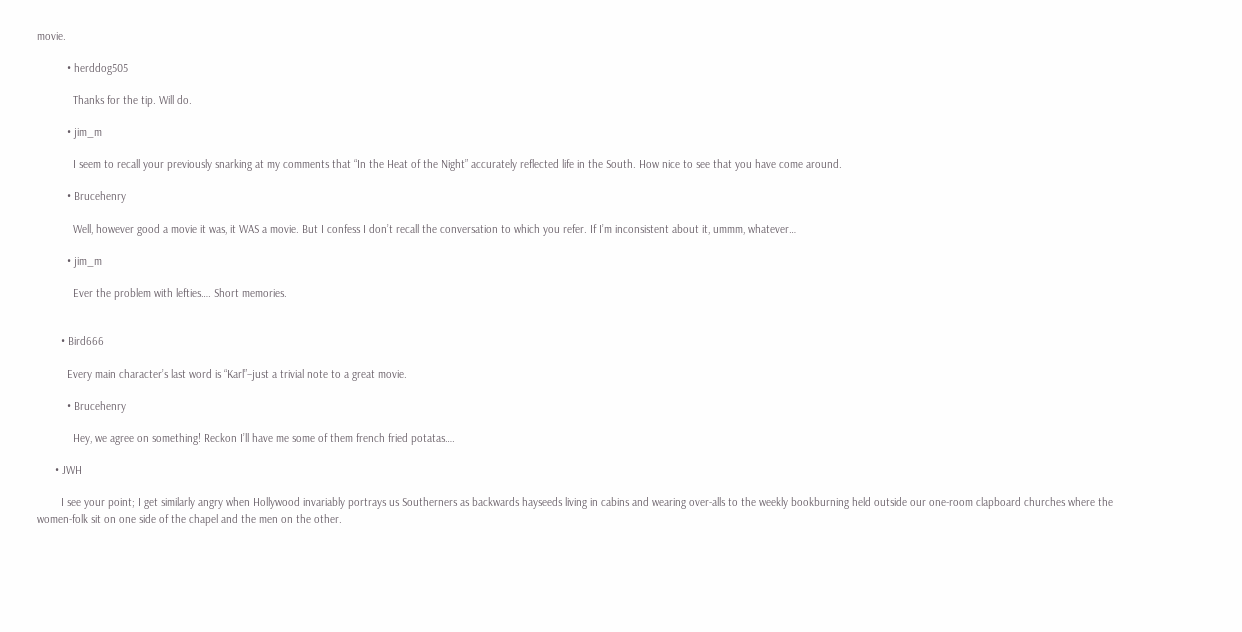movie.

          • herddog505

            Thanks for the tip. Will do.

          • jim_m

            I seem to recall your previously snarking at my comments that “In the Heat of the Night” accurately reflected life in the South. How nice to see that you have come around.

          • Brucehenry

            Well, however good a movie it was, it WAS a movie. But I confess I don’t recall the conversation to which you refer. If I’m inconsistent about it, ummm, whatever…

          • jim_m

            Ever the problem with lefties…. Short memories.


        • Bird666

          Every main character’s last word is “Karl”–just a trivial note to a great movie.

          • Brucehenry

            Hey, we agree on something! Reckon I’ll have me some of them french fried potatas….

      • JWH

        I see your point; I get similarly angry when Hollywood invariably portrays us Southerners as backwards hayseeds living in cabins and wearing over-alls to the weekly bookburning held outside our one-room clapboard churches where the women-folk sit on one side of the chapel and the men on the other.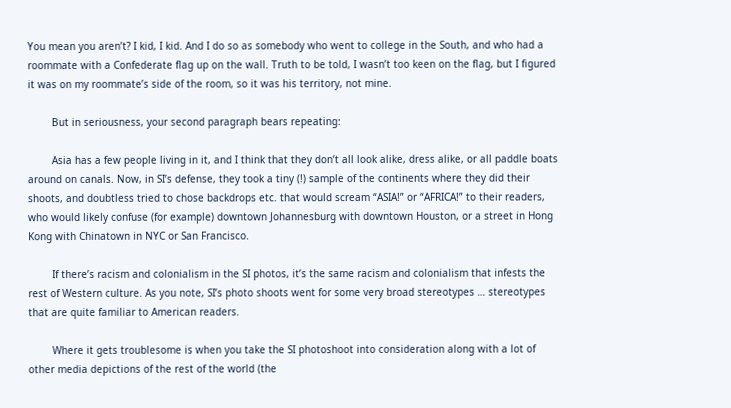You mean you aren’t? I kid, I kid. And I do so as somebody who went to college in the South, and who had a roommate with a Confederate flag up on the wall. Truth to be told, I wasn’t too keen on the flag, but I figured it was on my roommate’s side of the room, so it was his territory, not mine.

        But in seriousness, your second paragraph bears repeating:

        Asia has a few people living in it, and I think that they don’t all look alike, dress alike, or all paddle boats around on canals. Now, in SI’s defense, they took a tiny (!) sample of the continents where they did their shoots, and doubtless tried to chose backdrops etc. that would scream “ASIA!” or “AFRICA!” to their readers, who would likely confuse (for example) downtown Johannesburg with downtown Houston, or a street in Hong Kong with Chinatown in NYC or San Francisco.

        If there’s racism and colonialism in the SI photos, it’s the same racism and colonialism that infests the rest of Western culture. As you note, SI’s photo shoots went for some very broad stereotypes … stereotypes that are quite familiar to American readers.

        Where it gets troublesome is when you take the SI photoshoot into consideration along with a lot of other media depictions of the rest of the world (the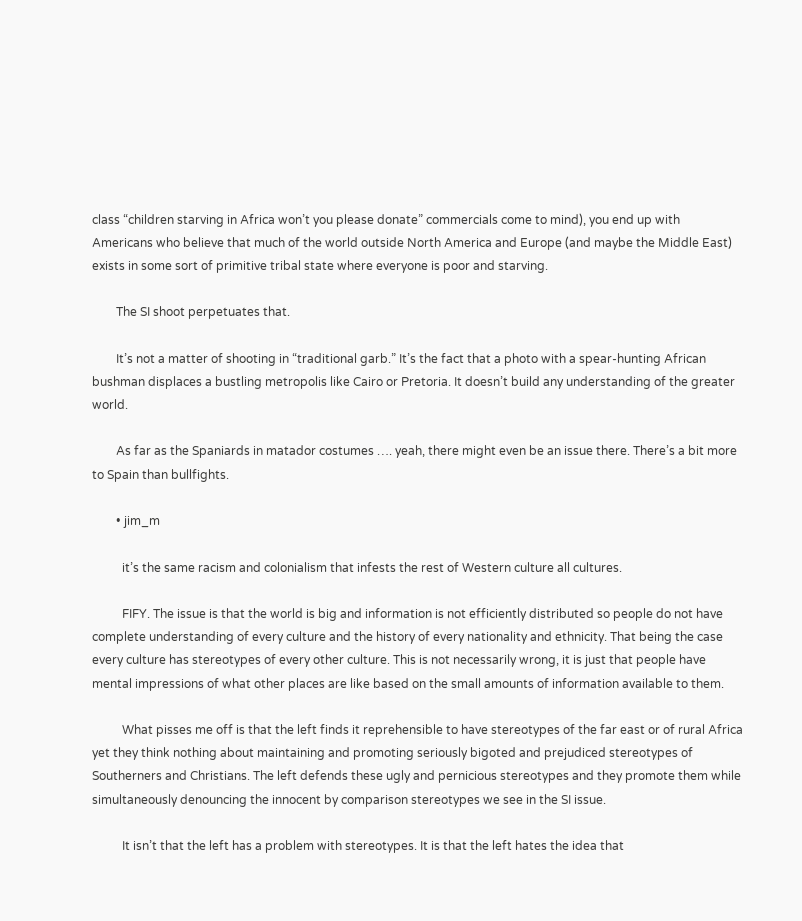class “children starving in Africa won’t you please donate” commercials come to mind), you end up with Americans who believe that much of the world outside North America and Europe (and maybe the Middle East) exists in some sort of primitive tribal state where everyone is poor and starving.

        The SI shoot perpetuates that.

        It’s not a matter of shooting in “traditional garb.” It’s the fact that a photo with a spear-hunting African bushman displaces a bustling metropolis like Cairo or Pretoria. It doesn’t build any understanding of the greater world.

        As far as the Spaniards in matador costumes …. yeah, there might even be an issue there. There’s a bit more to Spain than bullfights.

        • jim_m

          it’s the same racism and colonialism that infests the rest of Western culture all cultures.

          FIFY. The issue is that the world is big and information is not efficiently distributed so people do not have complete understanding of every culture and the history of every nationality and ethnicity. That being the case every culture has stereotypes of every other culture. This is not necessarily wrong, it is just that people have mental impressions of what other places are like based on the small amounts of information available to them.

          What pisses me off is that the left finds it reprehensible to have stereotypes of the far east or of rural Africa yet they think nothing about maintaining and promoting seriously bigoted and prejudiced stereotypes of Southerners and Christians. The left defends these ugly and pernicious stereotypes and they promote them while simultaneously denouncing the innocent by comparison stereotypes we see in the SI issue.

          It isn’t that the left has a problem with stereotypes. It is that the left hates the idea that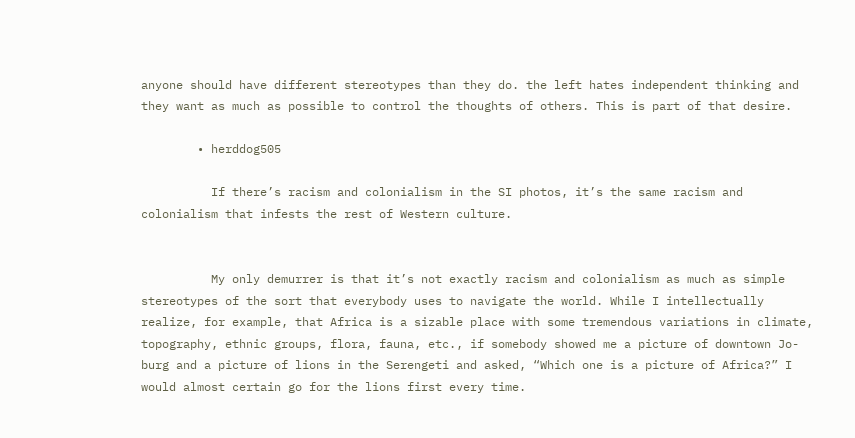anyone should have different stereotypes than they do. the left hates independent thinking and they want as much as possible to control the thoughts of others. This is part of that desire.

        • herddog505

          If there’s racism and colonialism in the SI photos, it’s the same racism and colonialism that infests the rest of Western culture.


          My only demurrer is that it’s not exactly racism and colonialism as much as simple stereotypes of the sort that everybody uses to navigate the world. While I intellectually realize, for example, that Africa is a sizable place with some tremendous variations in climate, topography, ethnic groups, flora, fauna, etc., if somebody showed me a picture of downtown Jo-burg and a picture of lions in the Serengeti and asked, “Which one is a picture of Africa?” I would almost certain go for the lions first every time.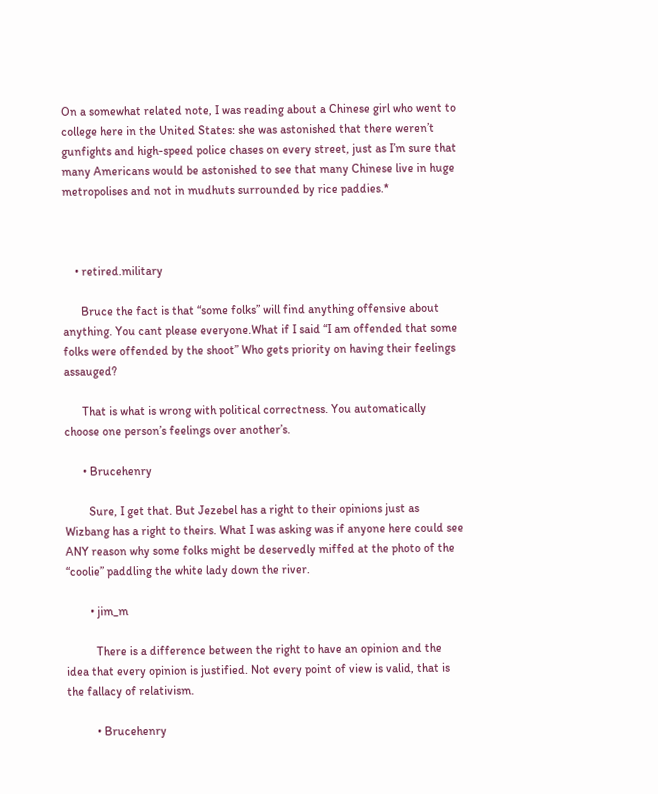On a somewhat related note, I was reading about a Chinese girl who went to college here in the United States: she was astonished that there weren’t gunfights and high-speed police chases on every street, just as I’m sure that many Americans would be astonished to see that many Chinese live in huge metropolises and not in mudhuts surrounded by rice paddies.*



    • retired.military

      Bruce the fact is that “some folks” will find anything offensive about anything. You cant please everyone.What if I said “I am offended that some folks were offended by the shoot” Who gets priority on having their feelings assauged?

      That is what is wrong with political correctness. You automatically choose one person’s feelings over another’s.

      • Brucehenry

        Sure, I get that. But Jezebel has a right to their opinions just as Wizbang has a right to theirs. What I was asking was if anyone here could see ANY reason why some folks might be deservedly miffed at the photo of the “coolie” paddling the white lady down the river.

        • jim_m

          There is a difference between the right to have an opinion and the idea that every opinion is justified. Not every point of view is valid, that is the fallacy of relativism.

          • Brucehenry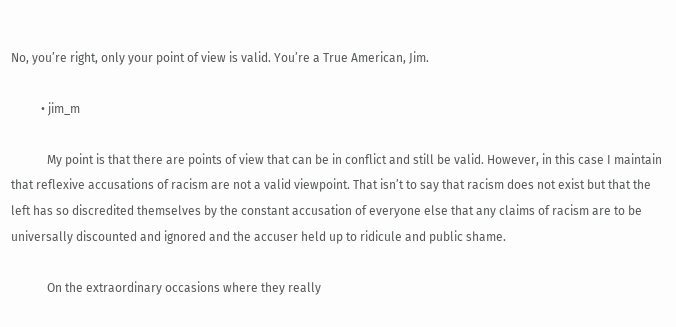No, you’re right, only your point of view is valid. You’re a True American, Jim.

          • jim_m

            My point is that there are points of view that can be in conflict and still be valid. However, in this case I maintain that reflexive accusations of racism are not a valid viewpoint. That isn’t to say that racism does not exist but that the left has so discredited themselves by the constant accusation of everyone else that any claims of racism are to be universally discounted and ignored and the accuser held up to ridicule and public shame.

            On the extraordinary occasions where they really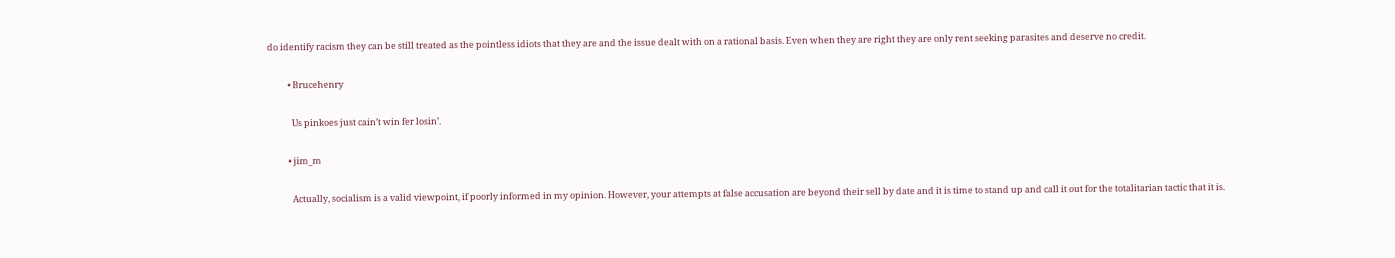do identify racism they can be still treated as the pointless idiots that they are and the issue dealt with on a rational basis. Even when they are right they are only rent seeking parasites and deserve no credit.

          • Brucehenry

            Us pinkoes just cain’t win fer losin’.

          • jim_m

            Actually, socialism is a valid viewpoint, if poorly informed in my opinion. However, your attempts at false accusation are beyond their sell by date and it is time to stand up and call it out for the totalitarian tactic that it is.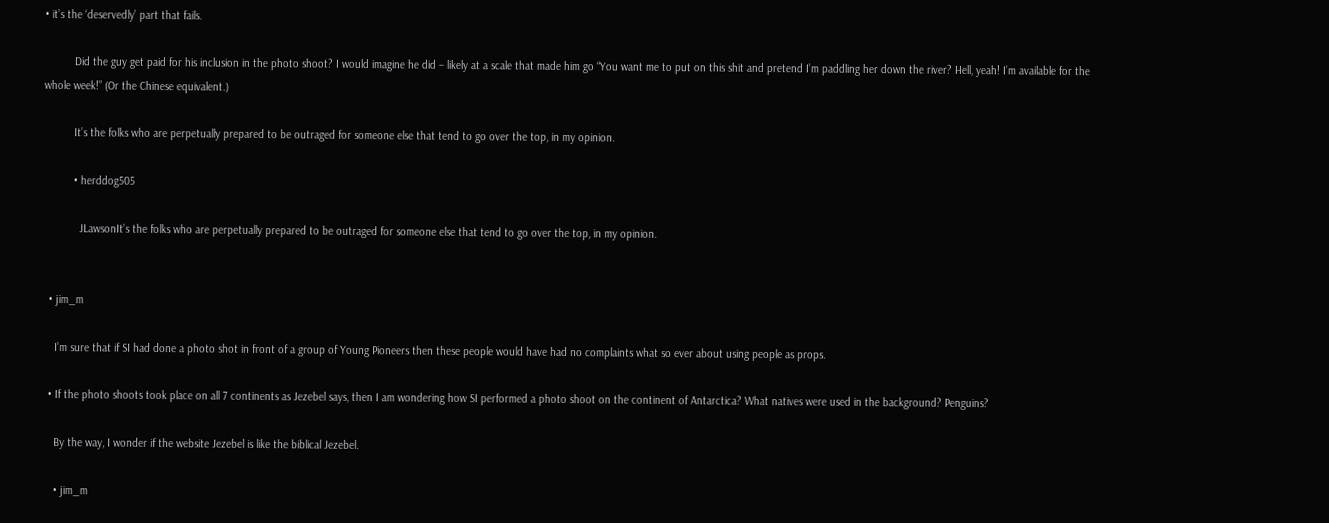• it’s the ‘deservedly’ part that fails.

          Did the guy get paid for his inclusion in the photo shoot? I would imagine he did – likely at a scale that made him go “You want me to put on this shit and pretend I’m paddling her down the river? Hell, yeah! I’m available for the whole week!” (Or the Chinese equivalent.)

          It’s the folks who are perpetually prepared to be outraged for someone else that tend to go over the top, in my opinion.

          • herddog505

            JLawsonIt’s the folks who are perpetually prepared to be outraged for someone else that tend to go over the top, in my opinion.


  • jim_m

    I’m sure that if SI had done a photo shot in front of a group of Young Pioneers then these people would have had no complaints what so ever about using people as props.

  • If the photo shoots took place on all 7 continents as Jezebel says, then I am wondering how SI performed a photo shoot on the continent of Antarctica? What natives were used in the background? Penguins?

    By the way, I wonder if the website Jezebel is like the biblical Jezebel.

    • jim_m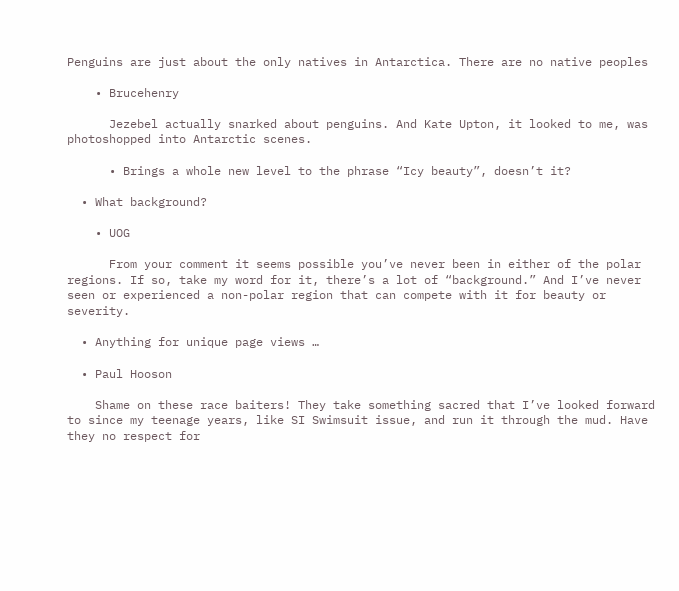Penguins are just about the only natives in Antarctica. There are no native peoples

    • Brucehenry

      Jezebel actually snarked about penguins. And Kate Upton, it looked to me, was photoshopped into Antarctic scenes.

      • Brings a whole new level to the phrase “Icy beauty”, doesn’t it?

  • What background?

    • UOG

      From your comment it seems possible you’ve never been in either of the polar regions. If so, take my word for it, there’s a lot of “background.” And I’ve never seen or experienced a non-polar region that can compete with it for beauty or severity.

  • Anything for unique page views …

  • Paul Hooson

    Shame on these race baiters! They take something sacred that I’ve looked forward to since my teenage years, like SI Swimsuit issue, and run it through the mud. Have they no respect for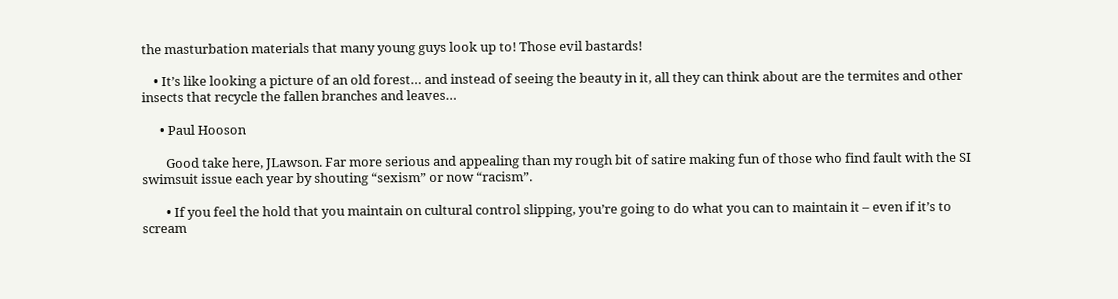the masturbation materials that many young guys look up to! Those evil bastards!

    • It’s like looking a picture of an old forest… and instead of seeing the beauty in it, all they can think about are the termites and other insects that recycle the fallen branches and leaves…

      • Paul Hooson

        Good take here, JLawson. Far more serious and appealing than my rough bit of satire making fun of those who find fault with the SI swimsuit issue each year by shouting “sexism” or now “racism”.

        • If you feel the hold that you maintain on cultural control slipping, you’re going to do what you can to maintain it – even if it’s to scream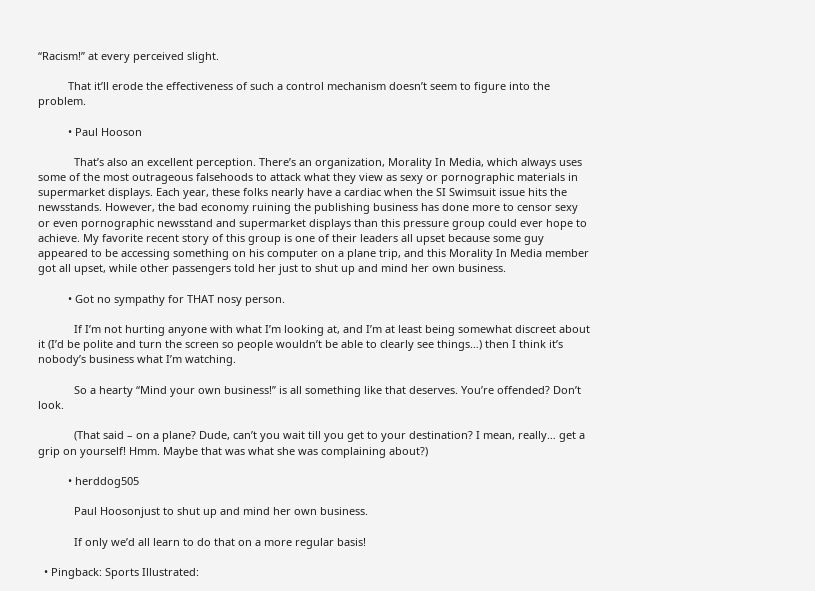“Racism!” at every perceived slight.

          That it’ll erode the effectiveness of such a control mechanism doesn’t seem to figure into the problem.

          • Paul Hooson

            That’s also an excellent perception. There’s an organization, Morality In Media, which always uses some of the most outrageous falsehoods to attack what they view as sexy or pornographic materials in supermarket displays. Each year, these folks nearly have a cardiac when the SI Swimsuit issue hits the newsstands. However, the bad economy ruining the publishing business has done more to censor sexy or even pornographic newsstand and supermarket displays than this pressure group could ever hope to achieve. My favorite recent story of this group is one of their leaders all upset because some guy appeared to be accessing something on his computer on a plane trip, and this Morality In Media member got all upset, while other passengers told her just to shut up and mind her own business.

          • Got no sympathy for THAT nosy person.

            If I’m not hurting anyone with what I’m looking at, and I’m at least being somewhat discreet about it (I’d be polite and turn the screen so people wouldn’t be able to clearly see things…) then I think it’s nobody’s business what I’m watching.

            So a hearty “Mind your own business!” is all something like that deserves. You’re offended? Don’t look.

            (That said – on a plane? Dude, can’t you wait till you get to your destination? I mean, really… get a grip on yourself! Hmm. Maybe that was what she was complaining about?)

          • herddog505

            Paul Hoosonjust to shut up and mind her own business.

            If only we’d all learn to do that on a more regular basis!

  • Pingback: Sports Illustrated: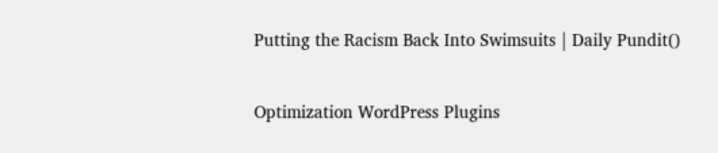Putting the Racism Back Into Swimsuits | Daily Pundit()

Optimization WordPress Plugins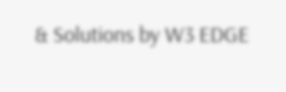& Solutions by W3 EDGE